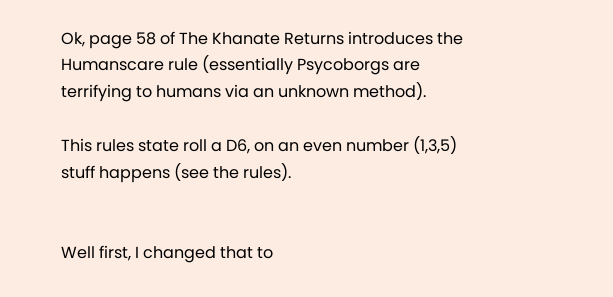Ok, page 58 of The Khanate Returns introduces the Humanscare rule (essentially Psycoborgs are terrifying to humans via an unknown method).

This rules state roll a D6, on an even number (1,3,5) stuff happens (see the rules).


Well first, I changed that to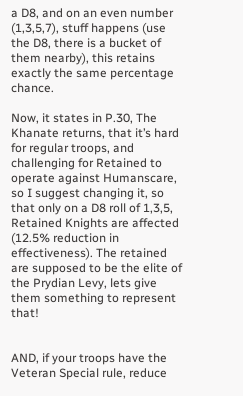a D8, and on an even number (1,3,5,7), stuff happens (use the D8, there is a bucket of them nearby), this retains exactly the same percentage chance.

Now, it states in P.30, The Khanate returns, that it’s hard for regular troops, and challenging for Retained to operate against Humanscare, so I suggest changing it, so that only on a D8 roll of 1,3,5, Retained Knights are affected (12.5% reduction in effectiveness). The retained are supposed to be the elite of the Prydian Levy, lets give them something to represent that!


AND, if your troops have the Veteran Special rule, reduce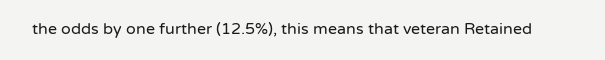the odds by one further (12.5%), this means that veteran Retained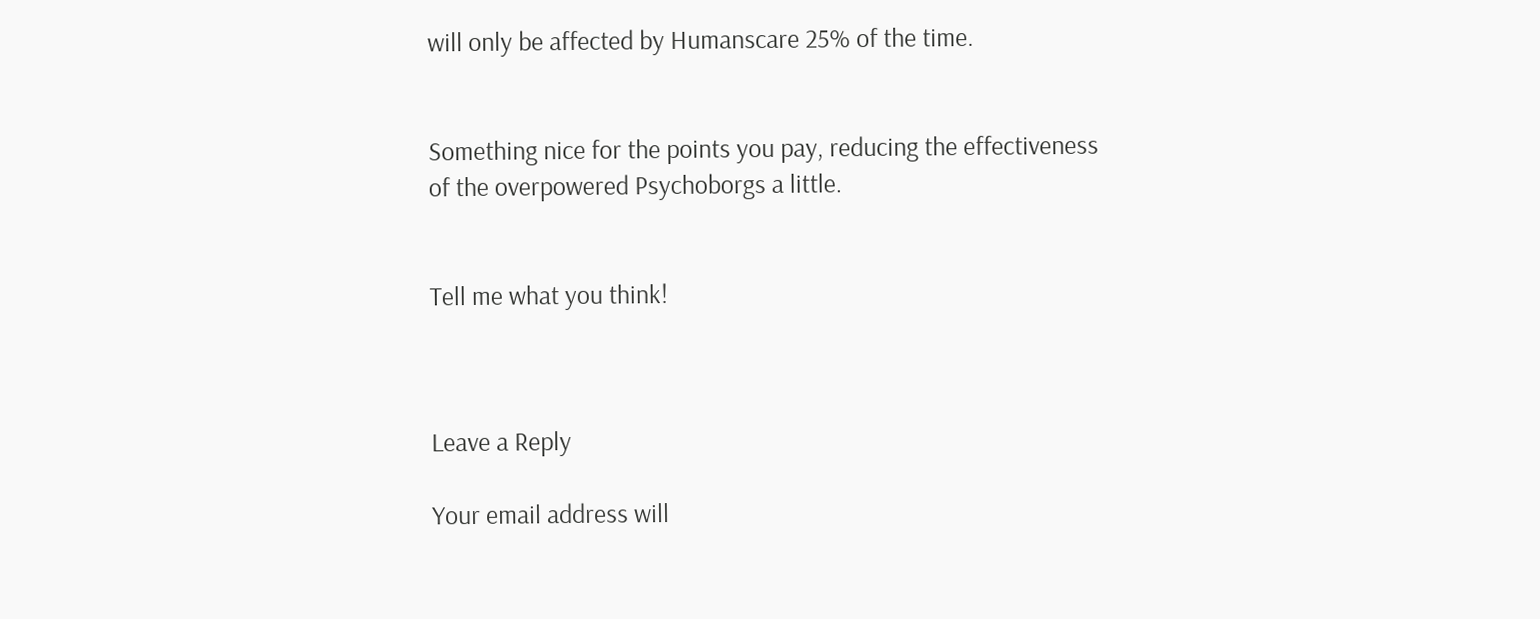will only be affected by Humanscare 25% of the time.


Something nice for the points you pay, reducing the effectiveness of the overpowered Psychoborgs a little.


Tell me what you think!



Leave a Reply

Your email address will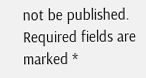not be published. Required fields are marked *